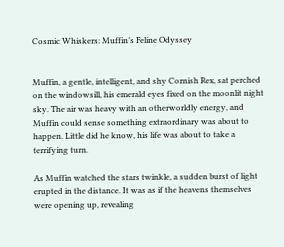Cosmic Whiskers: Muffin’s Feline Odyssey


Muffin, a gentle, intelligent, and shy Cornish Rex, sat perched on the windowsill, his emerald eyes fixed on the moonlit night sky. The air was heavy with an otherworldly energy, and Muffin could sense something extraordinary was about to happen. Little did he know, his life was about to take a terrifying turn.

As Muffin watched the stars twinkle, a sudden burst of light erupted in the distance. It was as if the heavens themselves were opening up, revealing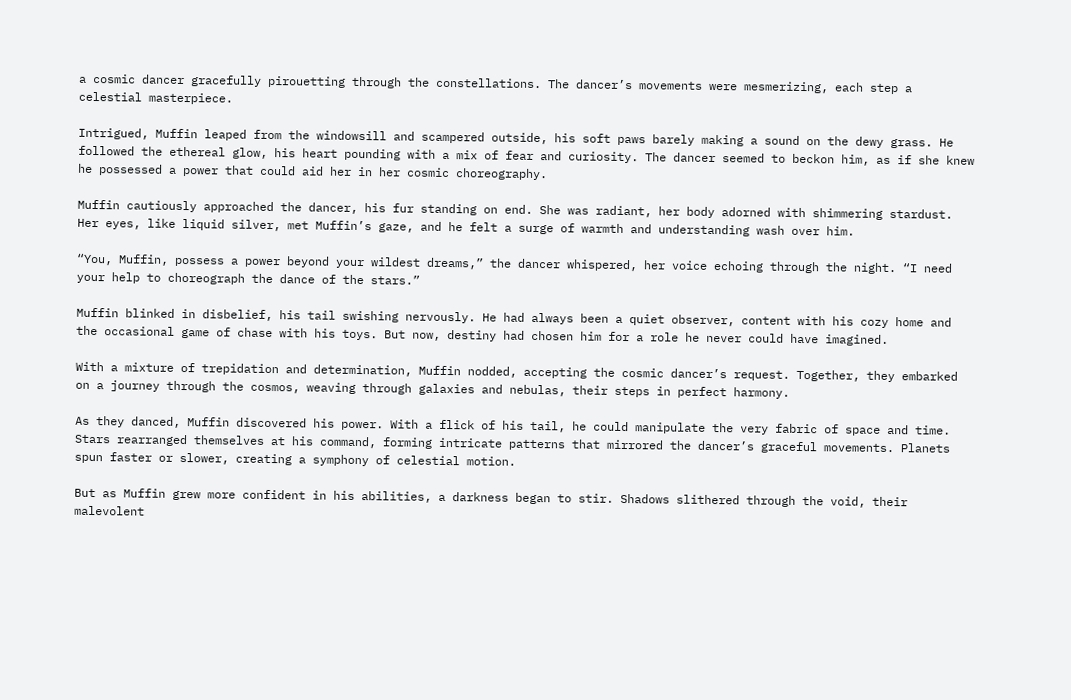a cosmic dancer gracefully pirouetting through the constellations. The dancer’s movements were mesmerizing, each step a celestial masterpiece.

Intrigued, Muffin leaped from the windowsill and scampered outside, his soft paws barely making a sound on the dewy grass. He followed the ethereal glow, his heart pounding with a mix of fear and curiosity. The dancer seemed to beckon him, as if she knew he possessed a power that could aid her in her cosmic choreography.

Muffin cautiously approached the dancer, his fur standing on end. She was radiant, her body adorned with shimmering stardust. Her eyes, like liquid silver, met Muffin’s gaze, and he felt a surge of warmth and understanding wash over him.

“You, Muffin, possess a power beyond your wildest dreams,” the dancer whispered, her voice echoing through the night. “I need your help to choreograph the dance of the stars.”

Muffin blinked in disbelief, his tail swishing nervously. He had always been a quiet observer, content with his cozy home and the occasional game of chase with his toys. But now, destiny had chosen him for a role he never could have imagined.

With a mixture of trepidation and determination, Muffin nodded, accepting the cosmic dancer’s request. Together, they embarked on a journey through the cosmos, weaving through galaxies and nebulas, their steps in perfect harmony.

As they danced, Muffin discovered his power. With a flick of his tail, he could manipulate the very fabric of space and time. Stars rearranged themselves at his command, forming intricate patterns that mirrored the dancer’s graceful movements. Planets spun faster or slower, creating a symphony of celestial motion.

But as Muffin grew more confident in his abilities, a darkness began to stir. Shadows slithered through the void, their malevolent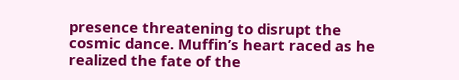presence threatening to disrupt the cosmic dance. Muffin’s heart raced as he realized the fate of the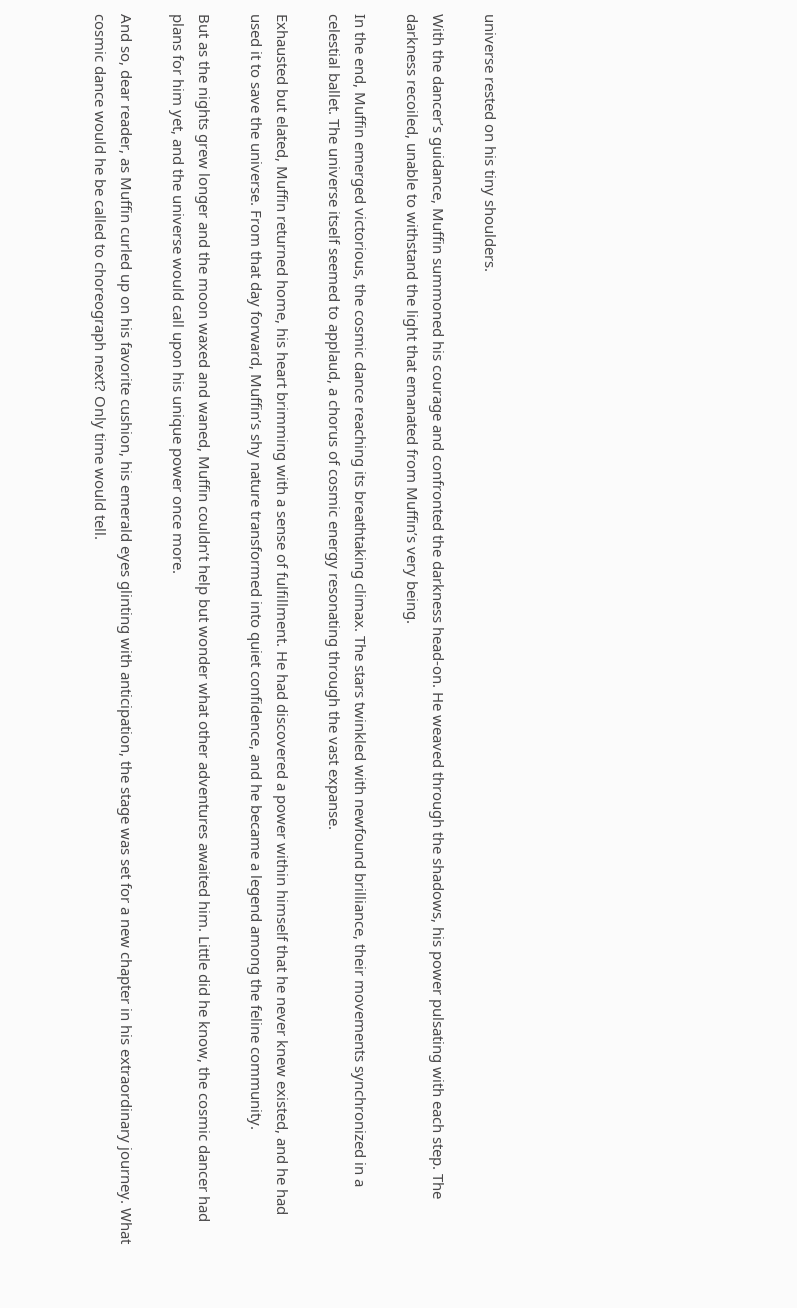universe rested on his tiny shoulders.

With the dancer’s guidance, Muffin summoned his courage and confronted the darkness head-on. He weaved through the shadows, his power pulsating with each step. The darkness recoiled, unable to withstand the light that emanated from Muffin’s very being.

In the end, Muffin emerged victorious, the cosmic dance reaching its breathtaking climax. The stars twinkled with newfound brilliance, their movements synchronized in a celestial ballet. The universe itself seemed to applaud, a chorus of cosmic energy resonating through the vast expanse.

Exhausted but elated, Muffin returned home, his heart brimming with a sense of fulfillment. He had discovered a power within himself that he never knew existed, and he had used it to save the universe. From that day forward, Muffin’s shy nature transformed into quiet confidence, and he became a legend among the feline community.

But as the nights grew longer and the moon waxed and waned, Muffin couldn’t help but wonder what other adventures awaited him. Little did he know, the cosmic dancer had plans for him yet, and the universe would call upon his unique power once more.

And so, dear reader, as Muffin curled up on his favorite cushion, his emerald eyes glinting with anticipation, the stage was set for a new chapter in his extraordinary journey. What cosmic dance would he be called to choreograph next? Only time would tell.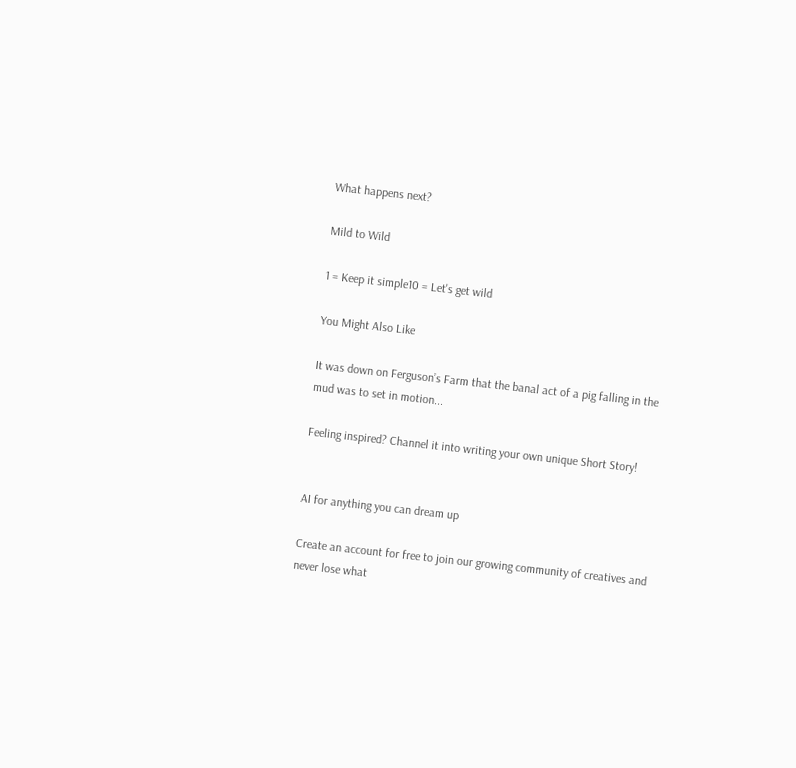What happens next?

Mild to Wild

1 = Keep it simple10 = Let's get wild

You Might Also Like

It was down on Ferguson’s Farm that the banal act of a pig falling in the mud was to set in motion...

Feeling inspired? Channel it into writing your own unique Short Story!


AI for anything you can dream up

Create an account for free to join our growing community of creatives and never lose what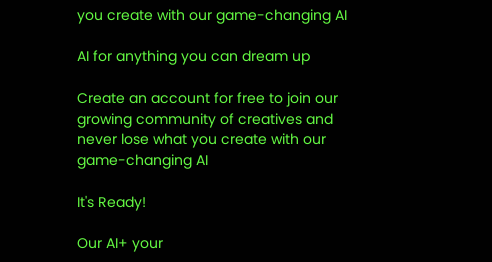you create with our game-changing AI

AI for anything you can dream up

Create an account for free to join our growing community of creatives and never lose what you create with our game-changing AI

It's Ready!

Our AI+ your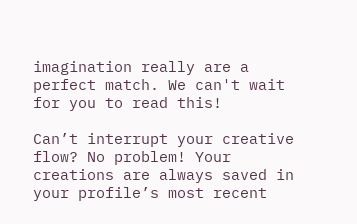imagination really are a perfect match. We can't wait for you to read this!

Can’t interrupt your creative flow? No problem! Your creations are always saved in your profile’s most recent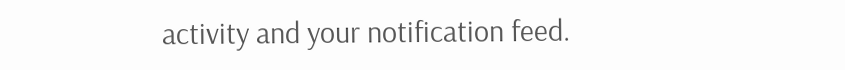activity and your notification feed.